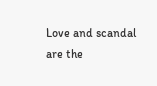Love and scandal are the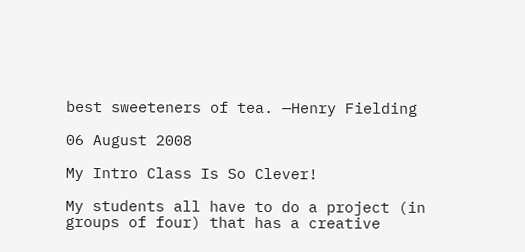best sweeteners of tea. —Henry Fielding

06 August 2008

My Intro Class Is So Clever!

My students all have to do a project (in groups of four) that has a creative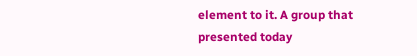element to it. A group that presented today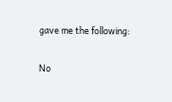gave me the following:

No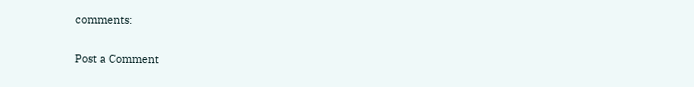comments:

Post a Comment